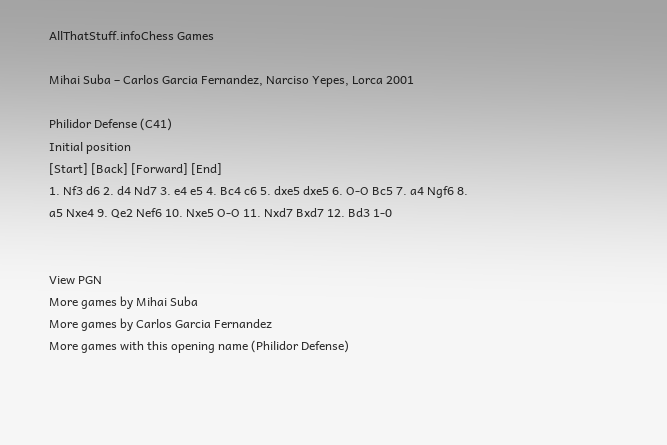AllThatStuff.infoChess Games

Mihai Suba – Carlos Garcia Fernandez, Narciso Yepes, Lorca 2001

Philidor Defense (C41)
Initial position
[Start] [Back] [Forward] [End]
1. Nf3 d6 2. d4 Nd7 3. e4 e5 4. Bc4 c6 5. dxe5 dxe5 6. O-O Bc5 7. a4 Ngf6 8. a5 Nxe4 9. Qe2 Nef6 10. Nxe5 O-O 11. Nxd7 Bxd7 12. Bd3 1-0


View PGN
More games by Mihai Suba
More games by Carlos Garcia Fernandez
More games with this opening name (Philidor Defense)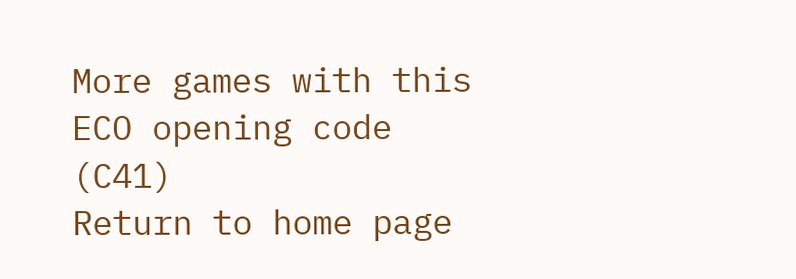More games with this ECO opening code (C41)
Return to home page